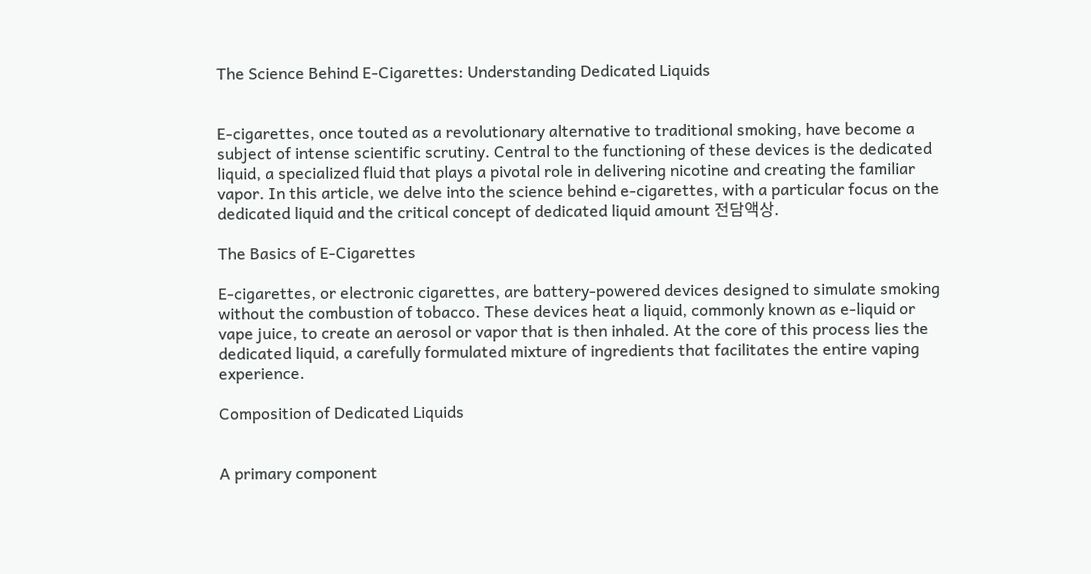The Science Behind E-Cigarettes: Understanding Dedicated Liquids


E-cigarettes, once touted as a revolutionary alternative to traditional smoking, have become a subject of intense scientific scrutiny. Central to the functioning of these devices is the dedicated liquid, a specialized fluid that plays a pivotal role in delivering nicotine and creating the familiar vapor. In this article, we delve into the science behind e-cigarettes, with a particular focus on the dedicated liquid and the critical concept of dedicated liquid amount 전담액상.

The Basics of E-Cigarettes

E-cigarettes, or electronic cigarettes, are battery-powered devices designed to simulate smoking without the combustion of tobacco. These devices heat a liquid, commonly known as e-liquid or vape juice, to create an aerosol or vapor that is then inhaled. At the core of this process lies the dedicated liquid, a carefully formulated mixture of ingredients that facilitates the entire vaping experience.

Composition of Dedicated Liquids


A primary component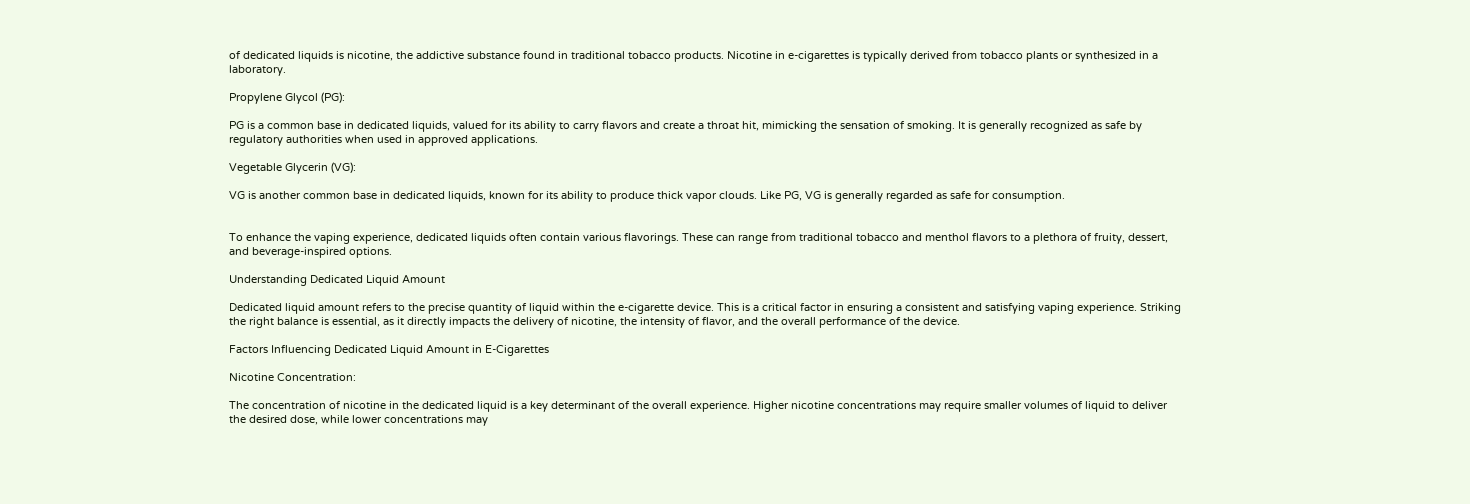of dedicated liquids is nicotine, the addictive substance found in traditional tobacco products. Nicotine in e-cigarettes is typically derived from tobacco plants or synthesized in a laboratory.

Propylene Glycol (PG):

PG is a common base in dedicated liquids, valued for its ability to carry flavors and create a throat hit, mimicking the sensation of smoking. It is generally recognized as safe by regulatory authorities when used in approved applications.

Vegetable Glycerin (VG):

VG is another common base in dedicated liquids, known for its ability to produce thick vapor clouds. Like PG, VG is generally regarded as safe for consumption.


To enhance the vaping experience, dedicated liquids often contain various flavorings. These can range from traditional tobacco and menthol flavors to a plethora of fruity, dessert, and beverage-inspired options.

Understanding Dedicated Liquid Amount

Dedicated liquid amount refers to the precise quantity of liquid within the e-cigarette device. This is a critical factor in ensuring a consistent and satisfying vaping experience. Striking the right balance is essential, as it directly impacts the delivery of nicotine, the intensity of flavor, and the overall performance of the device.

Factors Influencing Dedicated Liquid Amount in E-Cigarettes

Nicotine Concentration:

The concentration of nicotine in the dedicated liquid is a key determinant of the overall experience. Higher nicotine concentrations may require smaller volumes of liquid to deliver the desired dose, while lower concentrations may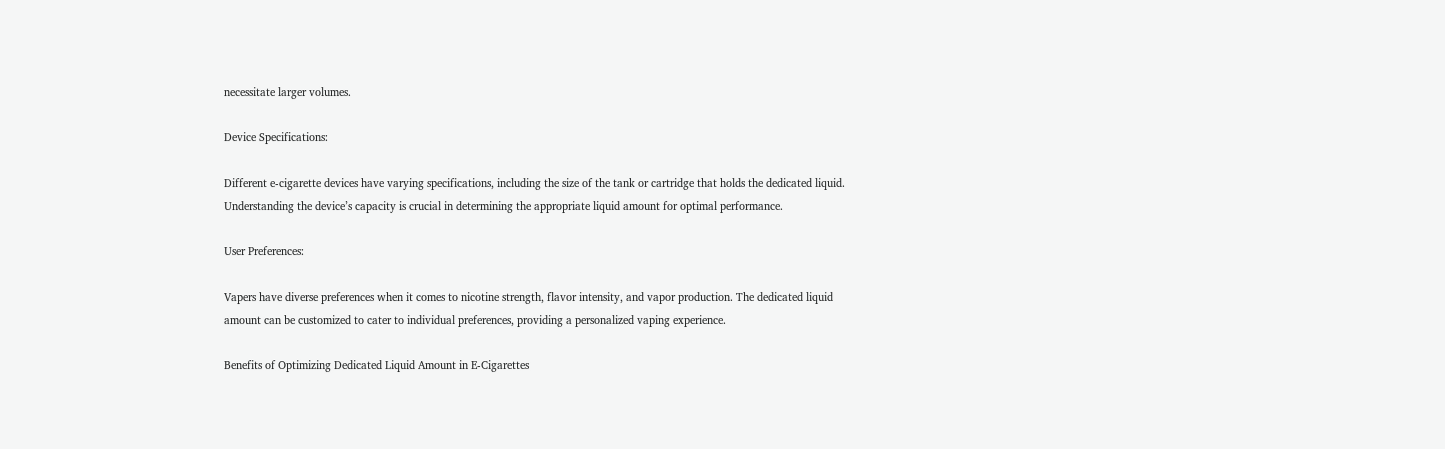necessitate larger volumes.

Device Specifications:

Different e-cigarette devices have varying specifications, including the size of the tank or cartridge that holds the dedicated liquid. Understanding the device’s capacity is crucial in determining the appropriate liquid amount for optimal performance.

User Preferences:

Vapers have diverse preferences when it comes to nicotine strength, flavor intensity, and vapor production. The dedicated liquid amount can be customized to cater to individual preferences, providing a personalized vaping experience.

Benefits of Optimizing Dedicated Liquid Amount in E-Cigarettes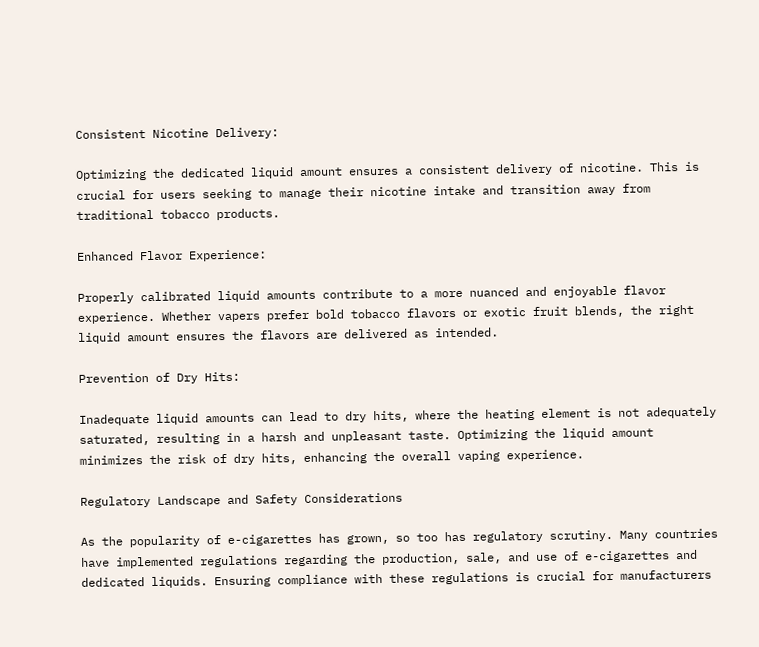Consistent Nicotine Delivery:

Optimizing the dedicated liquid amount ensures a consistent delivery of nicotine. This is crucial for users seeking to manage their nicotine intake and transition away from traditional tobacco products.

Enhanced Flavor Experience:

Properly calibrated liquid amounts contribute to a more nuanced and enjoyable flavor experience. Whether vapers prefer bold tobacco flavors or exotic fruit blends, the right liquid amount ensures the flavors are delivered as intended.

Prevention of Dry Hits:

Inadequate liquid amounts can lead to dry hits, where the heating element is not adequately saturated, resulting in a harsh and unpleasant taste. Optimizing the liquid amount minimizes the risk of dry hits, enhancing the overall vaping experience.

Regulatory Landscape and Safety Considerations

As the popularity of e-cigarettes has grown, so too has regulatory scrutiny. Many countries have implemented regulations regarding the production, sale, and use of e-cigarettes and dedicated liquids. Ensuring compliance with these regulations is crucial for manufacturers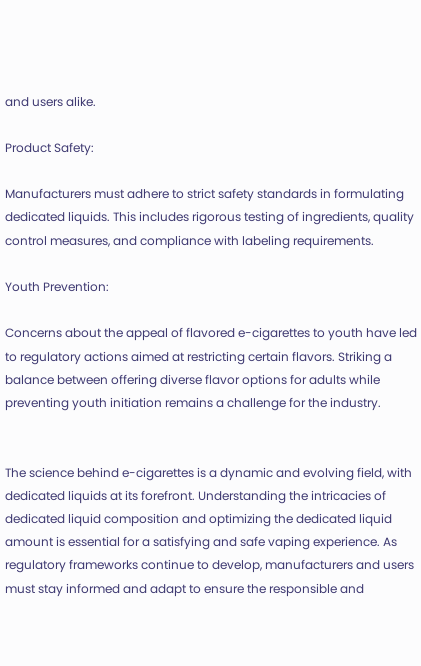and users alike.

Product Safety:

Manufacturers must adhere to strict safety standards in formulating dedicated liquids. This includes rigorous testing of ingredients, quality control measures, and compliance with labeling requirements.

Youth Prevention:

Concerns about the appeal of flavored e-cigarettes to youth have led to regulatory actions aimed at restricting certain flavors. Striking a balance between offering diverse flavor options for adults while preventing youth initiation remains a challenge for the industry.


The science behind e-cigarettes is a dynamic and evolving field, with dedicated liquids at its forefront. Understanding the intricacies of dedicated liquid composition and optimizing the dedicated liquid amount is essential for a satisfying and safe vaping experience. As regulatory frameworks continue to develop, manufacturers and users must stay informed and adapt to ensure the responsible and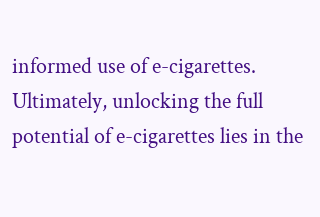informed use of e-cigarettes. Ultimately, unlocking the full potential of e-cigarettes lies in the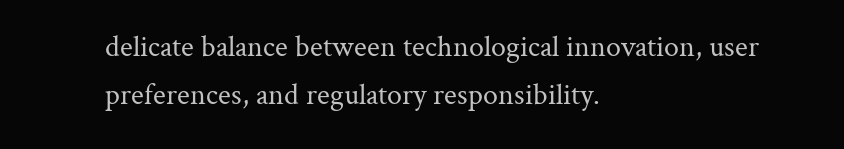delicate balance between technological innovation, user preferences, and regulatory responsibility.